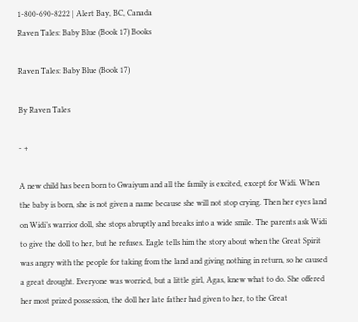1-800-690-8222 | Alert Bay, BC, Canada
Raven Tales: Baby Blue (Book 17) Books

Raven Tales: Baby Blue (Book 17)

By Raven Tales

- +

A new child has been born to Gwaiyum and all the family is excited, except for Widi. When the baby is born, she is not given a name because she will not stop crying. Then her eyes land on Widi’s warrior doll, she stops abruptly and breaks into a wide smile. The parents ask Widi to give the doll to her, but he refuses. Eagle tells him the story about when the Great Spirit was angry with the people for taking from the land and giving nothing in return, so he caused a great drought. Everyone was worried, but a little girl, Agas, knew what to do. She offered her most prized possession, the doll her late father had given to her, to the Great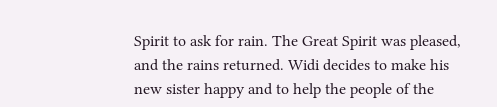Spirit to ask for rain. The Great Spirit was pleased, and the rains returned. Widi decides to make his new sister happy and to help the people of the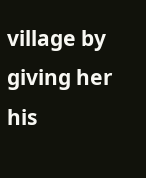village by giving her his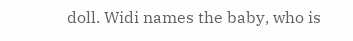doll. Widi names the baby, who is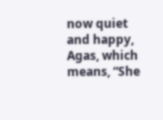now quiet and happy, Agas, which means, “She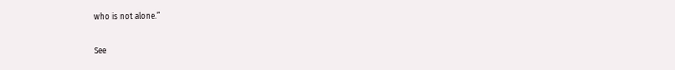who is not alone.”

See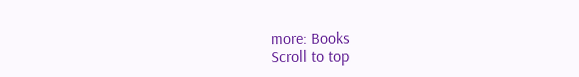more: Books
Scroll to top